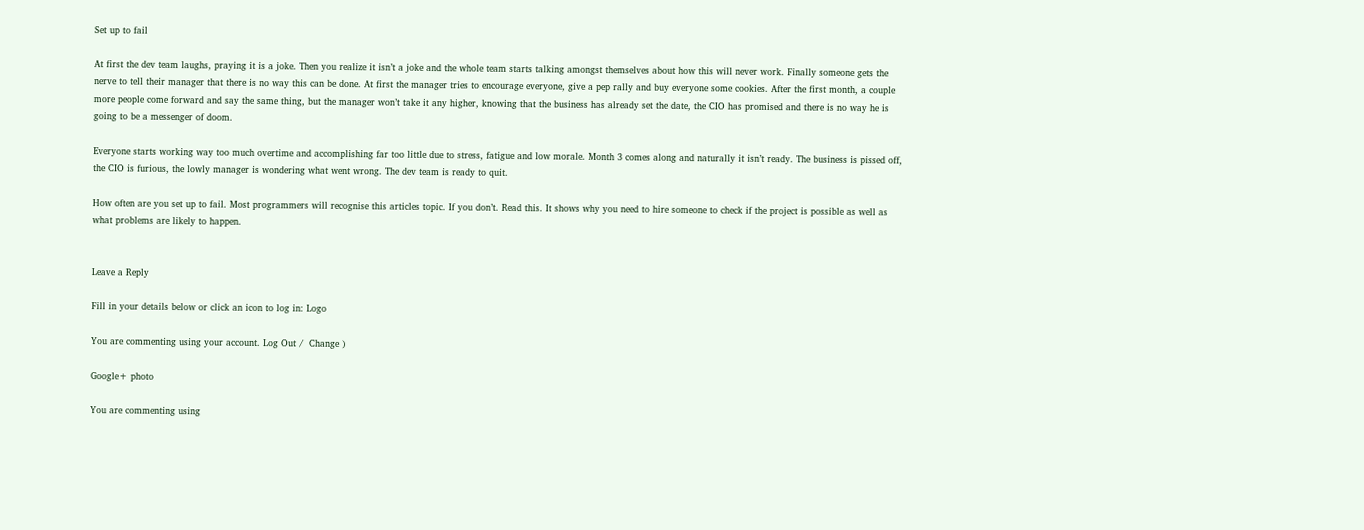Set up to fail

At first the dev team laughs, praying it is a joke. Then you realize it isn’t a joke and the whole team starts talking amongst themselves about how this will never work. Finally someone gets the nerve to tell their manager that there is no way this can be done. At first the manager tries to encourage everyone, give a pep rally and buy everyone some cookies. After the first month, a couple more people come forward and say the same thing, but the manager won’t take it any higher, knowing that the business has already set the date, the CIO has promised and there is no way he is going to be a messenger of doom.

Everyone starts working way too much overtime and accomplishing far too little due to stress, fatigue and low morale. Month 3 comes along and naturally it isn’t ready. The business is pissed off, the CIO is furious, the lowly manager is wondering what went wrong. The dev team is ready to quit.

How often are you set up to fail. Most programmers will recognise this articles topic. If you don’t. Read this. It shows why you need to hire someone to check if the project is possible as well as what problems are likely to happen.


Leave a Reply

Fill in your details below or click an icon to log in: Logo

You are commenting using your account. Log Out /  Change )

Google+ photo

You are commenting using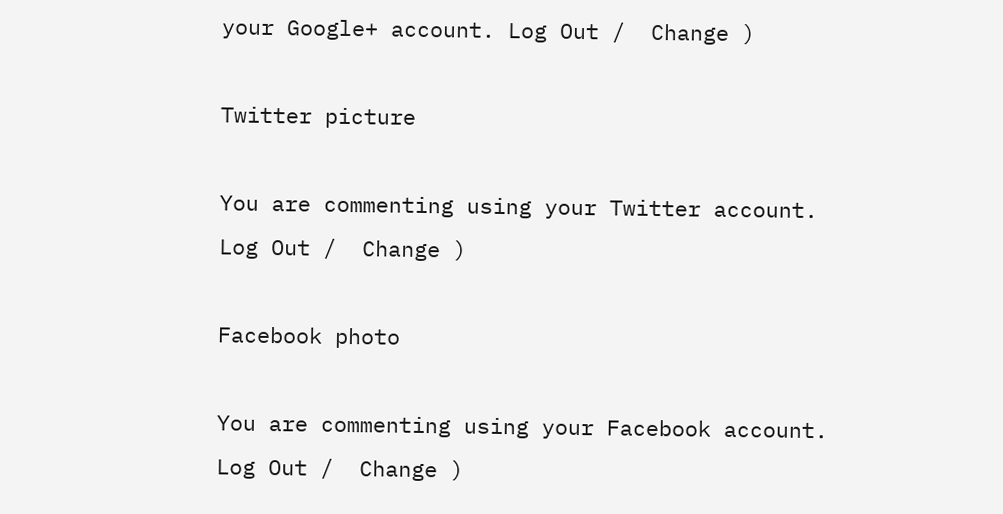your Google+ account. Log Out /  Change )

Twitter picture

You are commenting using your Twitter account. Log Out /  Change )

Facebook photo

You are commenting using your Facebook account. Log Out /  Change )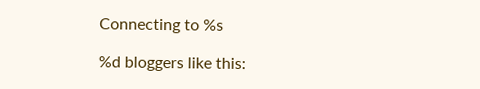Connecting to %s

%d bloggers like this: